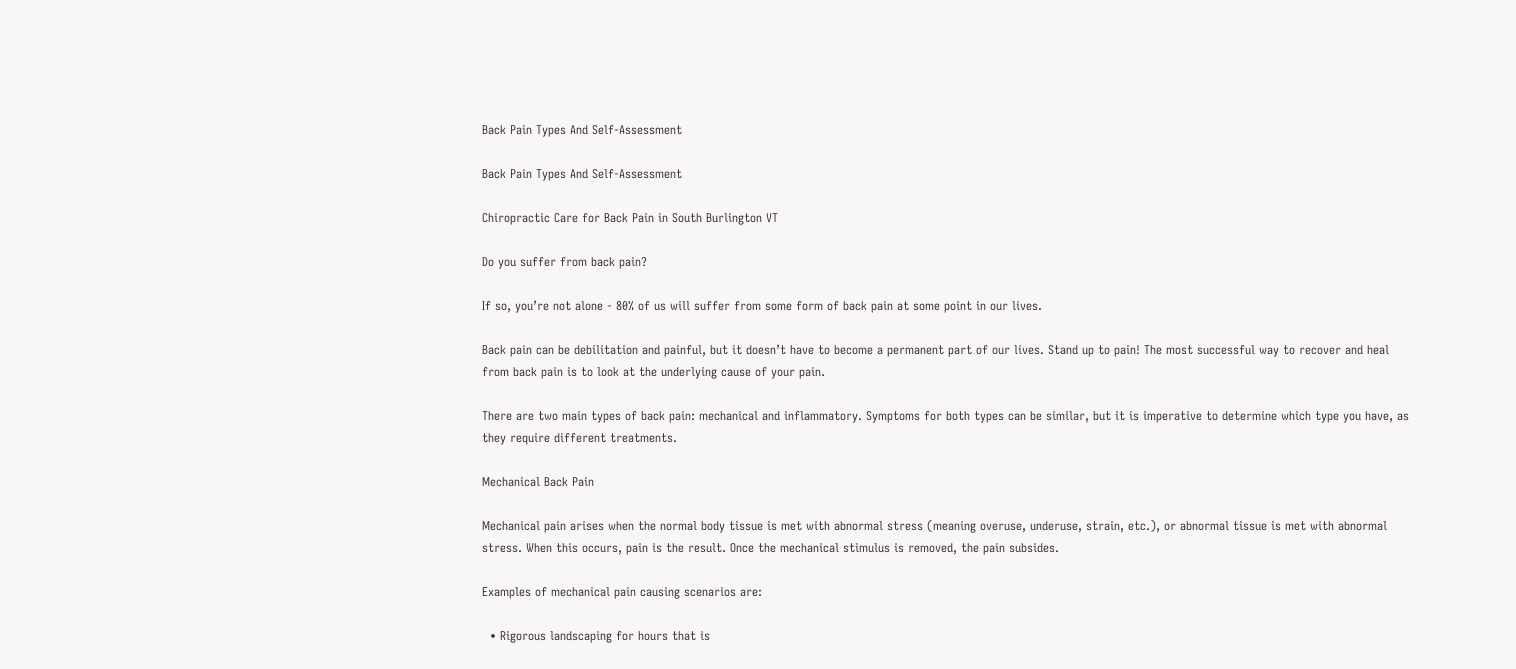Back Pain Types And Self-Assessment

Back Pain Types And Self-Assessment

Chiropractic Care for Back Pain in South Burlington VT

Do you suffer from back pain?

If so, you’re not alone - 80% of us will suffer from some form of back pain at some point in our lives.

Back pain can be debilitation and painful, but it doesn’t have to become a permanent part of our lives. Stand up to pain! The most successful way to recover and heal from back pain is to look at the underlying cause of your pain.

There are two main types of back pain: mechanical and inflammatory. Symptoms for both types can be similar, but it is imperative to determine which type you have, as they require different treatments.

Mechanical Back Pain

Mechanical pain arises when the normal body tissue is met with abnormal stress (meaning overuse, underuse, strain, etc.), or abnormal tissue is met with abnormal stress. When this occurs, pain is the result. Once the mechanical stimulus is removed, the pain subsides.

Examples of mechanical pain causing scenarios are:

  • Rigorous landscaping for hours that is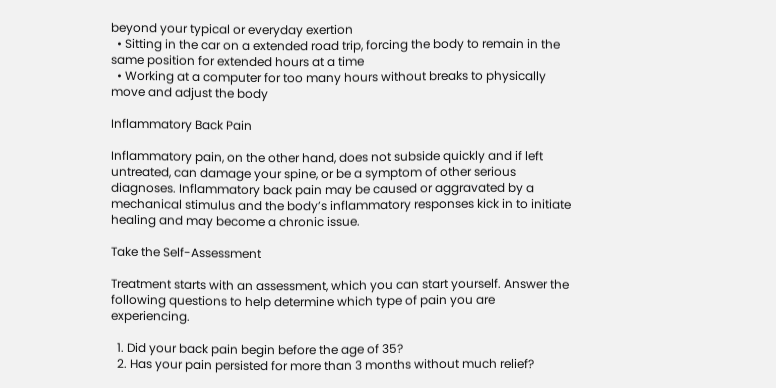beyond your typical or everyday exertion
  • Sitting in the car on a extended road trip, forcing the body to remain in the same position for extended hours at a time
  • Working at a computer for too many hours without breaks to physically move and adjust the body

Inflammatory Back Pain

Inflammatory pain, on the other hand, does not subside quickly and if left untreated, can damage your spine, or be a symptom of other serious diagnoses. Inflammatory back pain may be caused or aggravated by a mechanical stimulus and the body’s inflammatory responses kick in to initiate healing and may become a chronic issue.

Take the Self-Assessment

Treatment starts with an assessment, which you can start yourself. Answer the following questions to help determine which type of pain you are experiencing.

  1. Did your back pain begin before the age of 35?
  2. Has your pain persisted for more than 3 months without much relief?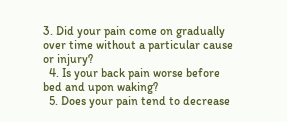3. Did your pain come on gradually over time without a particular cause or injury?
  4. Is your back pain worse before bed and upon waking?
  5. Does your pain tend to decrease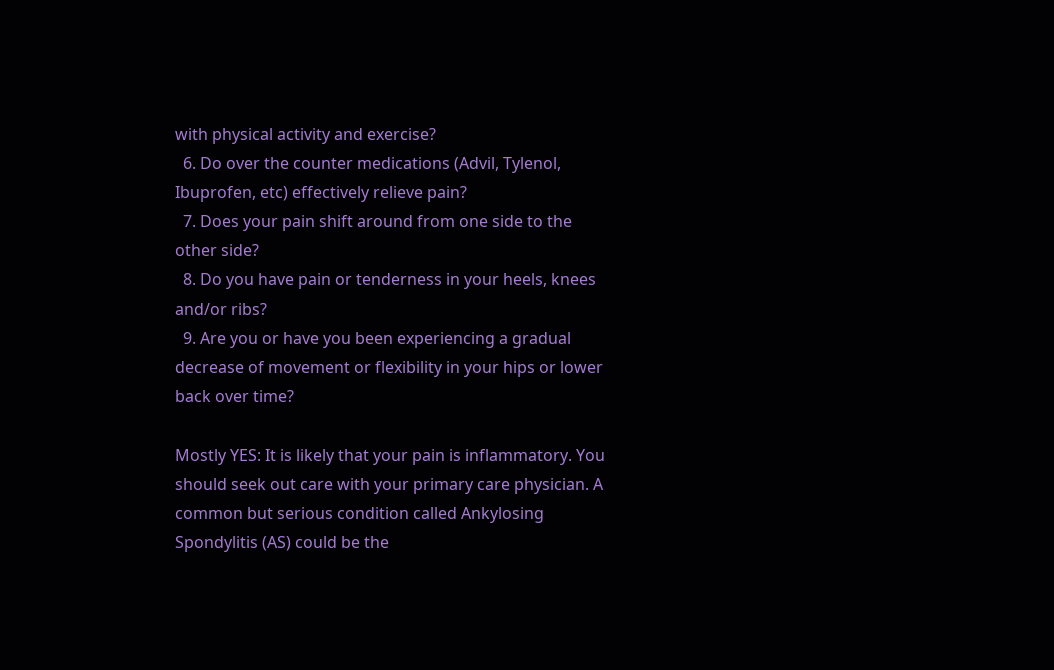with physical activity and exercise?
  6. Do over the counter medications (Advil, Tylenol, Ibuprofen, etc) effectively relieve pain?
  7. Does your pain shift around from one side to the other side?
  8. Do you have pain or tenderness in your heels, knees and/or ribs?
  9. Are you or have you been experiencing a gradual decrease of movement or flexibility in your hips or lower back over time?

Mostly YES: It is likely that your pain is inflammatory. You should seek out care with your primary care physician. A common but serious condition called Ankylosing Spondylitis (AS) could be the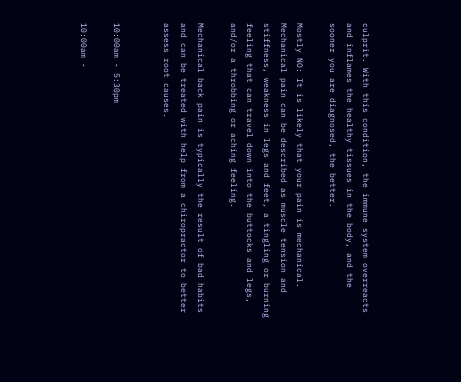culprit. With this condition, the immune system overreacts and inflames the healthy tissues in the body, and the sooner you are diagnosed, the better.

Mostly NO: It is likely that your pain is mechanical. Mechanical pain can be described as muscle tension and stiffness, weakness in legs and feet, a tingling or burning feeling that can travel down into the buttocks and legs, and/or a throbbing or aching feeling.

Mechanical back pain is typically the result of bad habits and can be treated with help from a chiropractor to better assess root causes.


10:00am - 5:30pm

10:00am -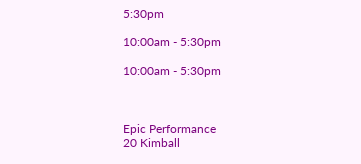5:30pm

10:00am - 5:30pm

10:00am - 5:30pm



Epic Performance
20 Kimball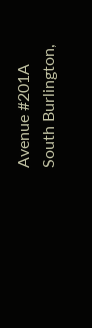Avenue #201A
South Burlington,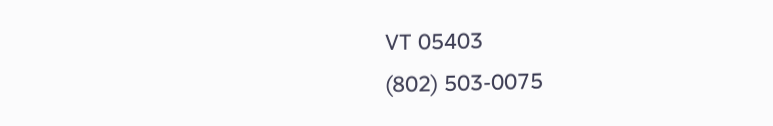VT 05403
(802) 503-0075